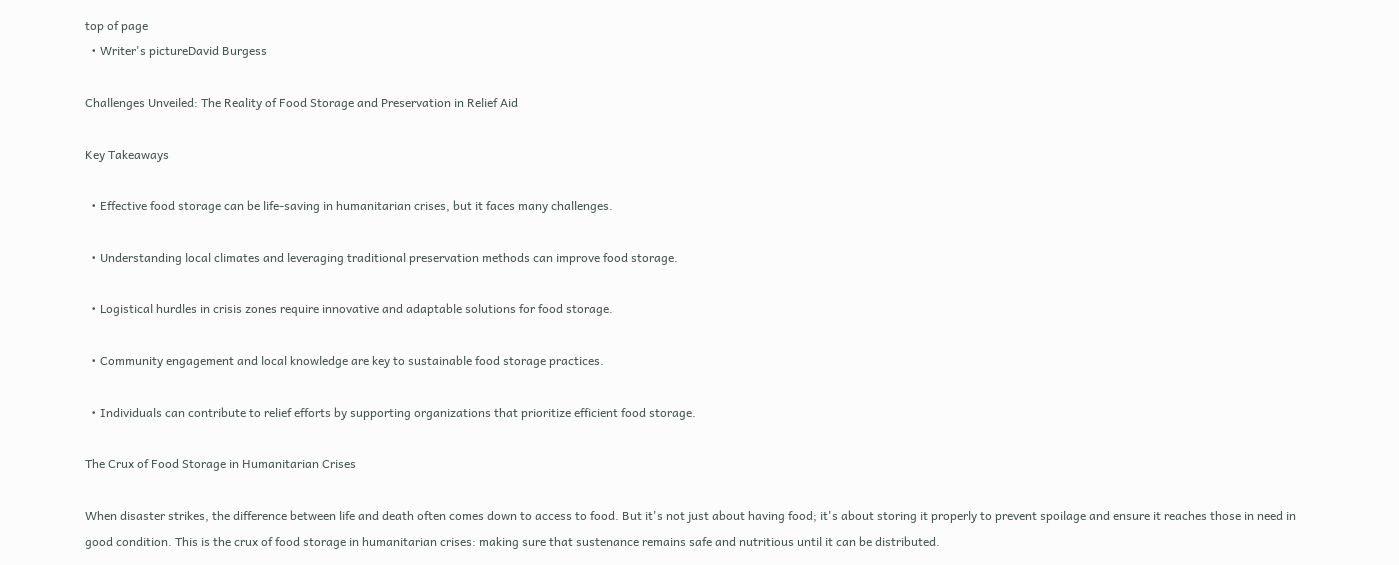top of page
  • Writer's pictureDavid Burgess

Challenges Unveiled: The Reality of Food Storage and Preservation in Relief Aid

Key Takeaways

  • Effective food storage can be life-saving in humanitarian crises, but it faces many challenges.

  • Understanding local climates and leveraging traditional preservation methods can improve food storage.

  • Logistical hurdles in crisis zones require innovative and adaptable solutions for food storage.

  • Community engagement and local knowledge are key to sustainable food storage practices.

  • Individuals can contribute to relief efforts by supporting organizations that prioritize efficient food storage.

The Crux of Food Storage in Humanitarian Crises

When disaster strikes, the difference between life and death often comes down to access to food. But it's not just about having food; it's about storing it properly to prevent spoilage and ensure it reaches those in need in good condition. This is the crux of food storage in humanitarian crises: making sure that sustenance remains safe and nutritious until it can be distributed.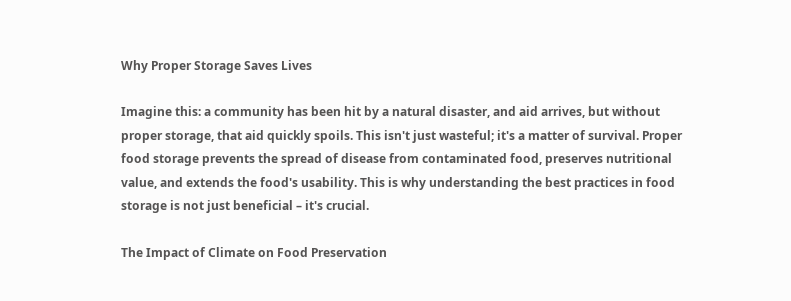Why Proper Storage Saves Lives

Imagine this: a community has been hit by a natural disaster, and aid arrives, but without proper storage, that aid quickly spoils. This isn't just wasteful; it's a matter of survival. Proper food storage prevents the spread of disease from contaminated food, preserves nutritional value, and extends the food's usability. This is why understanding the best practices in food storage is not just beneficial – it's crucial.

The Impact of Climate on Food Preservation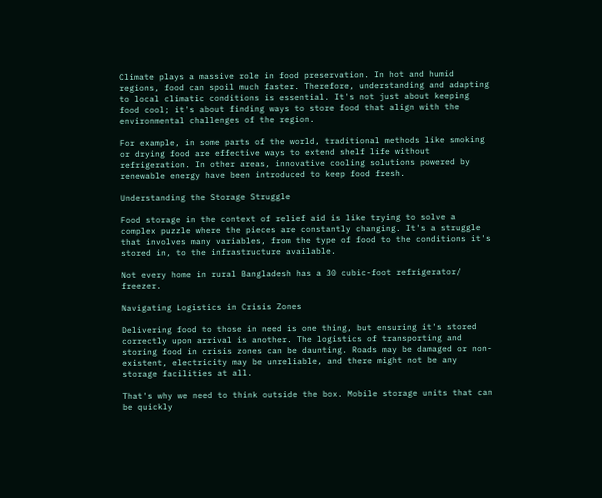Climate plays a massive role in food preservation. In hot and humid regions, food can spoil much faster. Therefore, understanding and adapting to local climatic conditions is essential. It's not just about keeping food cool; it's about finding ways to store food that align with the environmental challenges of the region.

For example, in some parts of the world, traditional methods like smoking or drying food are effective ways to extend shelf life without refrigeration. In other areas, innovative cooling solutions powered by renewable energy have been introduced to keep food fresh.

Understanding the Storage Struggle

Food storage in the context of relief aid is like trying to solve a complex puzzle where the pieces are constantly changing. It's a struggle that involves many variables, from the type of food to the conditions it's stored in, to the infrastructure available.

Not every home in rural Bangladesh has a 30 cubic-foot refrigerator/ freezer.

Navigating Logistics in Crisis Zones

Delivering food to those in need is one thing, but ensuring it's stored correctly upon arrival is another. The logistics of transporting and storing food in crisis zones can be daunting. Roads may be damaged or non-existent, electricity may be unreliable, and there might not be any storage facilities at all.

That's why we need to think outside the box. Mobile storage units that can be quickly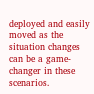deployed and easily moved as the situation changes can be a game-changer in these scenarios.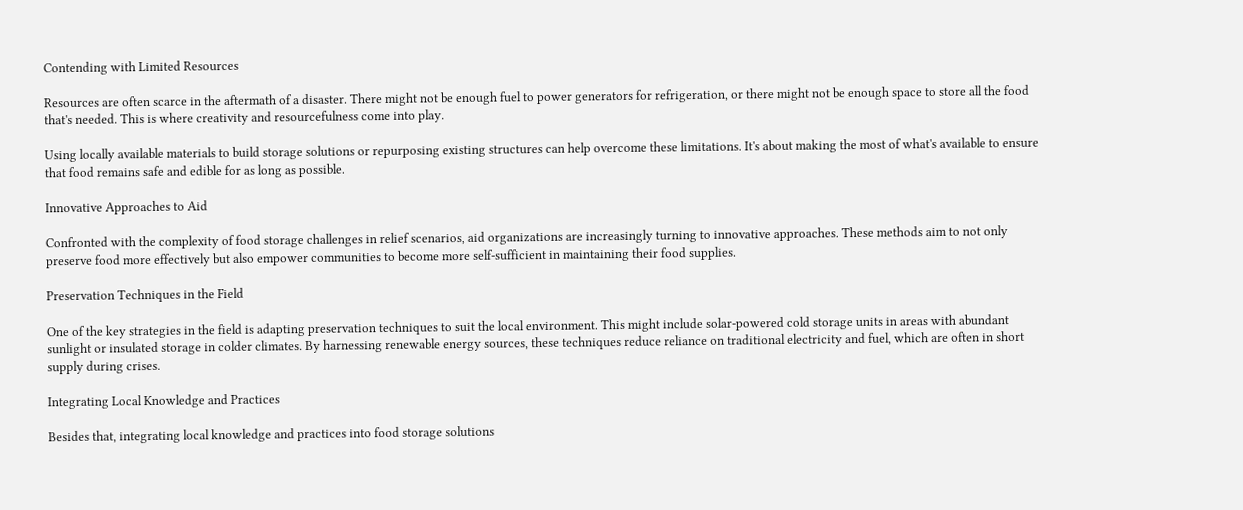Contending with Limited Resources

Resources are often scarce in the aftermath of a disaster. There might not be enough fuel to power generators for refrigeration, or there might not be enough space to store all the food that's needed. This is where creativity and resourcefulness come into play.

Using locally available materials to build storage solutions or repurposing existing structures can help overcome these limitations. It's about making the most of what's available to ensure that food remains safe and edible for as long as possible.

Innovative Approaches to Aid

Confronted with the complexity of food storage challenges in relief scenarios, aid organizations are increasingly turning to innovative approaches. These methods aim to not only preserve food more effectively but also empower communities to become more self-sufficient in maintaining their food supplies.

Preservation Techniques in the Field

One of the key strategies in the field is adapting preservation techniques to suit the local environment. This might include solar-powered cold storage units in areas with abundant sunlight or insulated storage in colder climates. By harnessing renewable energy sources, these techniques reduce reliance on traditional electricity and fuel, which are often in short supply during crises.

Integrating Local Knowledge and Practices

Besides that, integrating local knowledge and practices into food storage solutions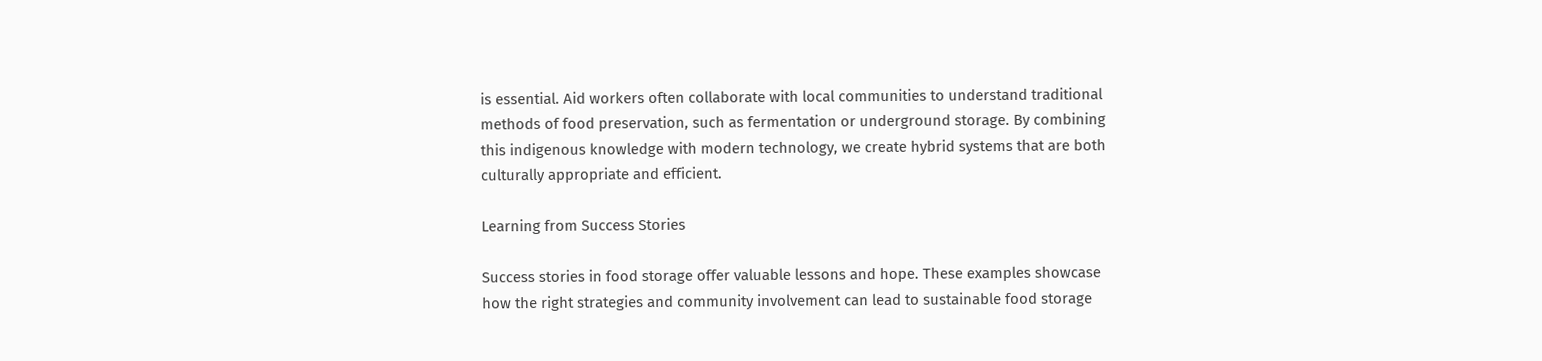is essential. Aid workers often collaborate with local communities to understand traditional methods of food preservation, such as fermentation or underground storage. By combining this indigenous knowledge with modern technology, we create hybrid systems that are both culturally appropriate and efficient.

Learning from Success Stories

Success stories in food storage offer valuable lessons and hope. These examples showcase how the right strategies and community involvement can lead to sustainable food storage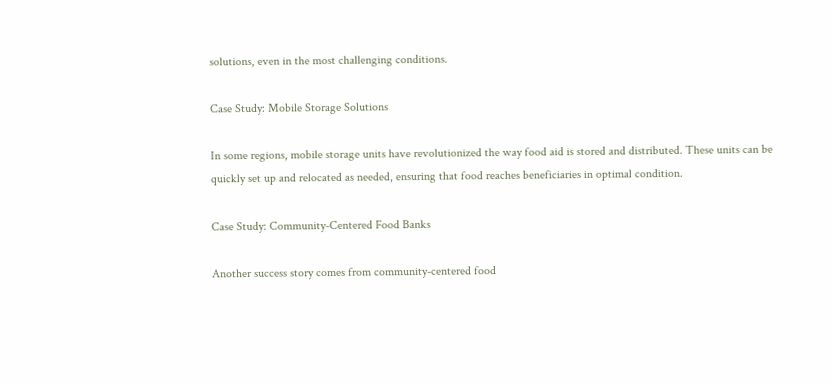solutions, even in the most challenging conditions.

Case Study: Mobile Storage Solutions

In some regions, mobile storage units have revolutionized the way food aid is stored and distributed. These units can be quickly set up and relocated as needed, ensuring that food reaches beneficiaries in optimal condition.

Case Study: Community-Centered Food Banks

Another success story comes from community-centered food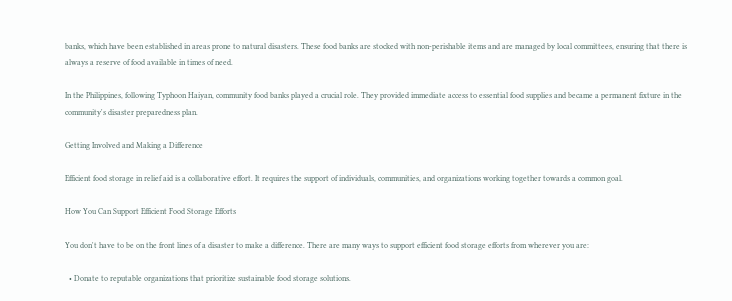banks, which have been established in areas prone to natural disasters. These food banks are stocked with non-perishable items and are managed by local committees, ensuring that there is always a reserve of food available in times of need.

In the Philippines, following Typhoon Haiyan, community food banks played a crucial role. They provided immediate access to essential food supplies and became a permanent fixture in the community's disaster preparedness plan.

Getting Involved and Making a Difference

Efficient food storage in relief aid is a collaborative effort. It requires the support of individuals, communities, and organizations working together towards a common goal.

How You Can Support Efficient Food Storage Efforts

You don't have to be on the front lines of a disaster to make a difference. There are many ways to support efficient food storage efforts from wherever you are:

  • Donate to reputable organizations that prioritize sustainable food storage solutions.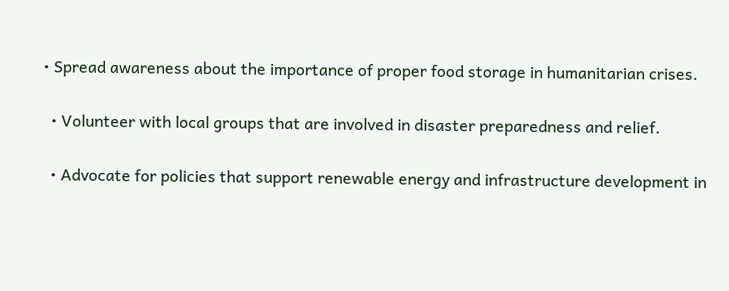• Spread awareness about the importance of proper food storage in humanitarian crises.

  • Volunteer with local groups that are involved in disaster preparedness and relief.

  • Advocate for policies that support renewable energy and infrastructure development in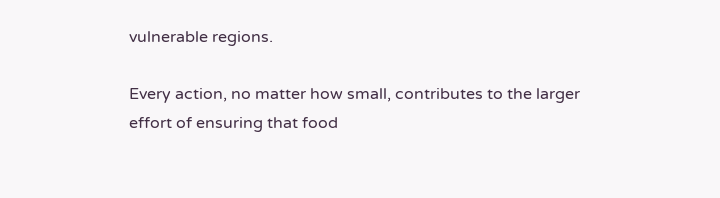vulnerable regions.

Every action, no matter how small, contributes to the larger effort of ensuring that food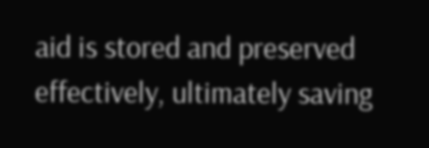aid is stored and preserved effectively, ultimately saving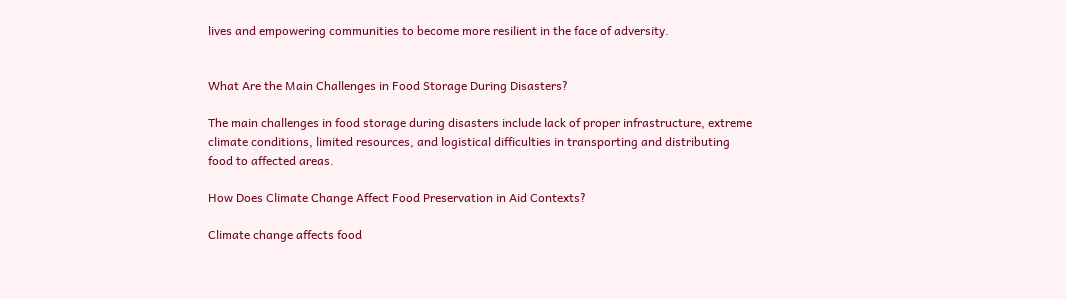lives and empowering communities to become more resilient in the face of adversity.


What Are the Main Challenges in Food Storage During Disasters?

The main challenges in food storage during disasters include lack of proper infrastructure, extreme climate conditions, limited resources, and logistical difficulties in transporting and distributing food to affected areas.

How Does Climate Change Affect Food Preservation in Aid Contexts?

Climate change affects food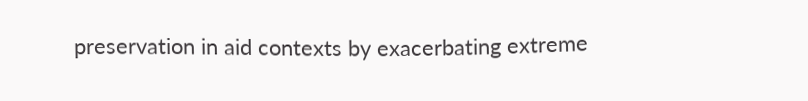preservation in aid contexts by exacerbating extreme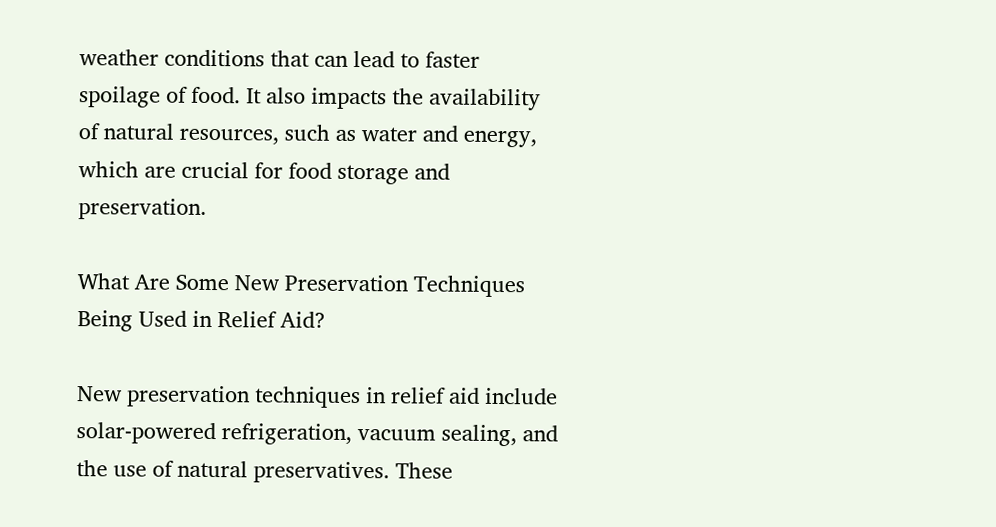weather conditions that can lead to faster spoilage of food. It also impacts the availability of natural resources, such as water and energy, which are crucial for food storage and preservation.

What Are Some New Preservation Techniques Being Used in Relief Aid?

New preservation techniques in relief aid include solar-powered refrigeration, vacuum sealing, and the use of natural preservatives. These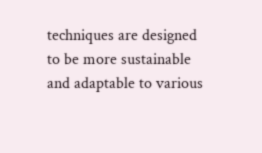techniques are designed to be more sustainable and adaptable to various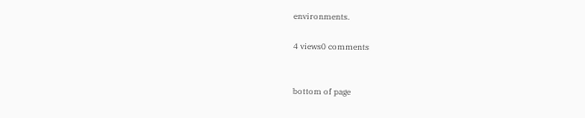environments.

4 views0 comments


bottom of page